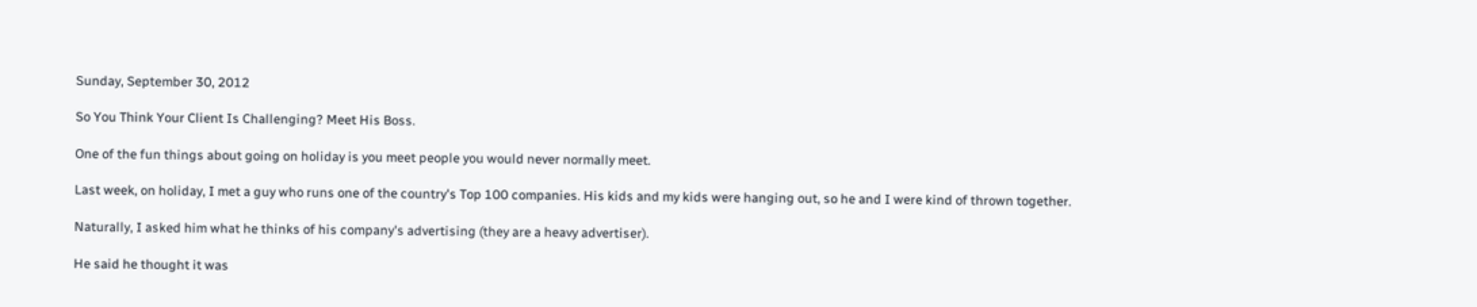Sunday, September 30, 2012

So You Think Your Client Is Challenging? Meet His Boss.

One of the fun things about going on holiday is you meet people you would never normally meet.

Last week, on holiday, I met a guy who runs one of the country's Top 100 companies. His kids and my kids were hanging out, so he and I were kind of thrown together.

Naturally, I asked him what he thinks of his company's advertising (they are a heavy advertiser).

He said he thought it was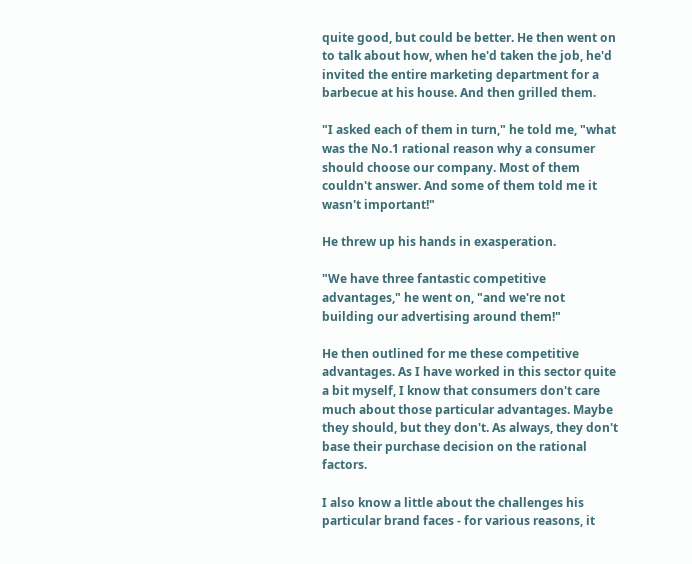quite good, but could be better. He then went on to talk about how, when he'd taken the job, he'd invited the entire marketing department for a barbecue at his house. And then grilled them.

"I asked each of them in turn," he told me, "what was the No.1 rational reason why a consumer should choose our company. Most of them couldn't answer. And some of them told me it wasn't important!"

He threw up his hands in exasperation.

"We have three fantastic competitive advantages," he went on, "and we're not building our advertising around them!"

He then outlined for me these competitive advantages. As I have worked in this sector quite a bit myself, I know that consumers don't care much about those particular advantages. Maybe they should, but they don't. As always, they don't base their purchase decision on the rational factors.

I also know a little about the challenges his particular brand faces - for various reasons, it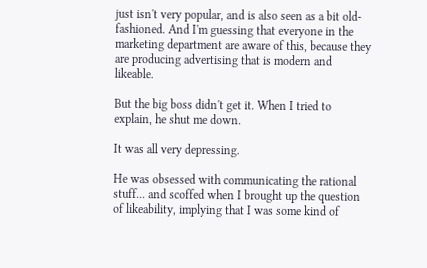just isn't very popular, and is also seen as a bit old-fashioned. And I'm guessing that everyone in the marketing department are aware of this, because they are producing advertising that is modern and likeable.

But the big boss didn't get it. When I tried to explain, he shut me down.

It was all very depressing.

He was obsessed with communicating the rational stuff... and scoffed when I brought up the question of likeability, implying that I was some kind of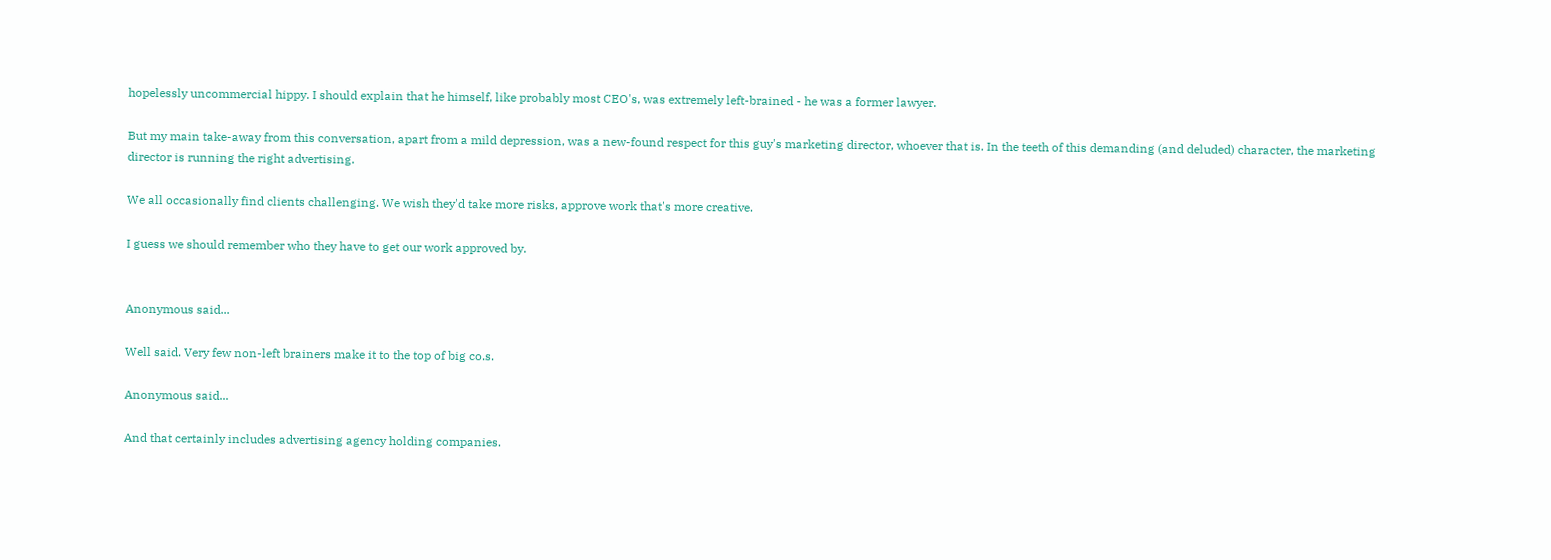hopelessly uncommercial hippy. I should explain that he himself, like probably most CEO's, was extremely left-brained - he was a former lawyer.

But my main take-away from this conversation, apart from a mild depression, was a new-found respect for this guy's marketing director, whoever that is. In the teeth of this demanding (and deluded) character, the marketing director is running the right advertising.

We all occasionally find clients challenging. We wish they'd take more risks, approve work that's more creative.

I guess we should remember who they have to get our work approved by.


Anonymous said...

Well said. Very few non-left brainers make it to the top of big co.s.

Anonymous said...

And that certainly includes advertising agency holding companies.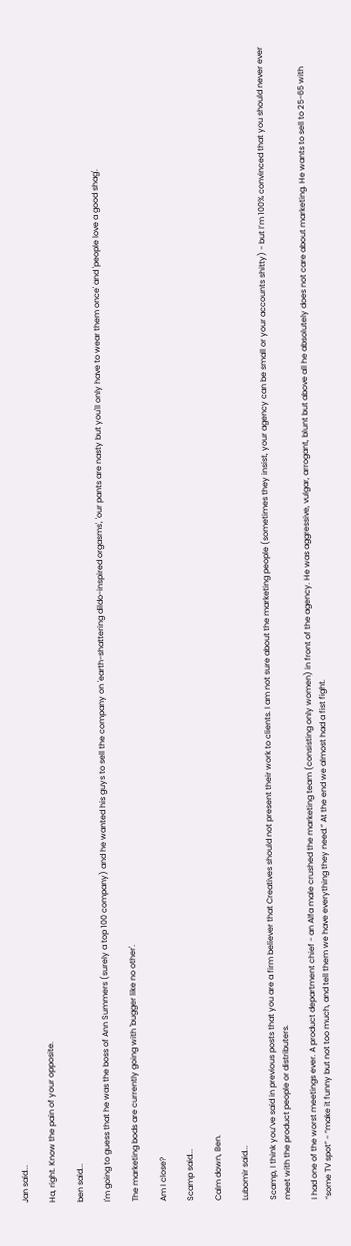Jan said...

Ha, right. Know the pain of your opposite.

ben said...

I'm going to guess that he was the boss of Ann Summers (surely a top 100 company) and he wanted his guys to sell the company on 'earth-shattering dildo-inspired orgasms', 'our pants are nasty but you'll only have to wear them once' and 'people love a good shag'.

The marketing bods are currently going with 'bugger like no other'.

Am I close?

Scamp said...

Calm down, Ben.

Lubomir said...

Scamp, I think you’ve said in previous posts that you are a firm believer that Creatives should not present their work to clients. I am not sure about the marketing people (sometimes they insist, your agency can be small or your accounts shitty) - but I’m 100% convinced that you should never ever meet with the product people or distributers.

I had one of the worst meetings ever. A product department chief - an Alfa male crushed the marketing team (consisting only women) in front of the agency. He was aggressive, vulgar, arrogant, blunt but above all he absolutely does not care about marketing. He wants to sell to 25-65 with “some TV spot” - “make it funny but not too much, and tell them we have everything they need.” At the end we almost had a fist fight.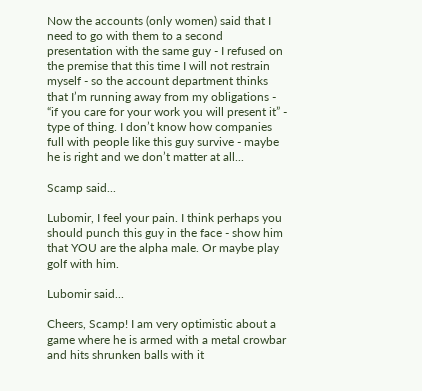Now the accounts (only women) said that I need to go with them to a second presentation with the same guy - I refused on the premise that this time I will not restrain myself - so the account department thinks that I’m running away from my obligations - “if you care for your work you will present it” - type of thing. I don’t know how companies full with people like this guy survive - maybe he is right and we don’t matter at all...

Scamp said...

Lubomir, I feel your pain. I think perhaps you should punch this guy in the face - show him that YOU are the alpha male. Or maybe play golf with him.

Lubomir said...

Cheers, Scamp! I am very optimistic about a game where he is armed with a metal crowbar and hits shrunken balls with it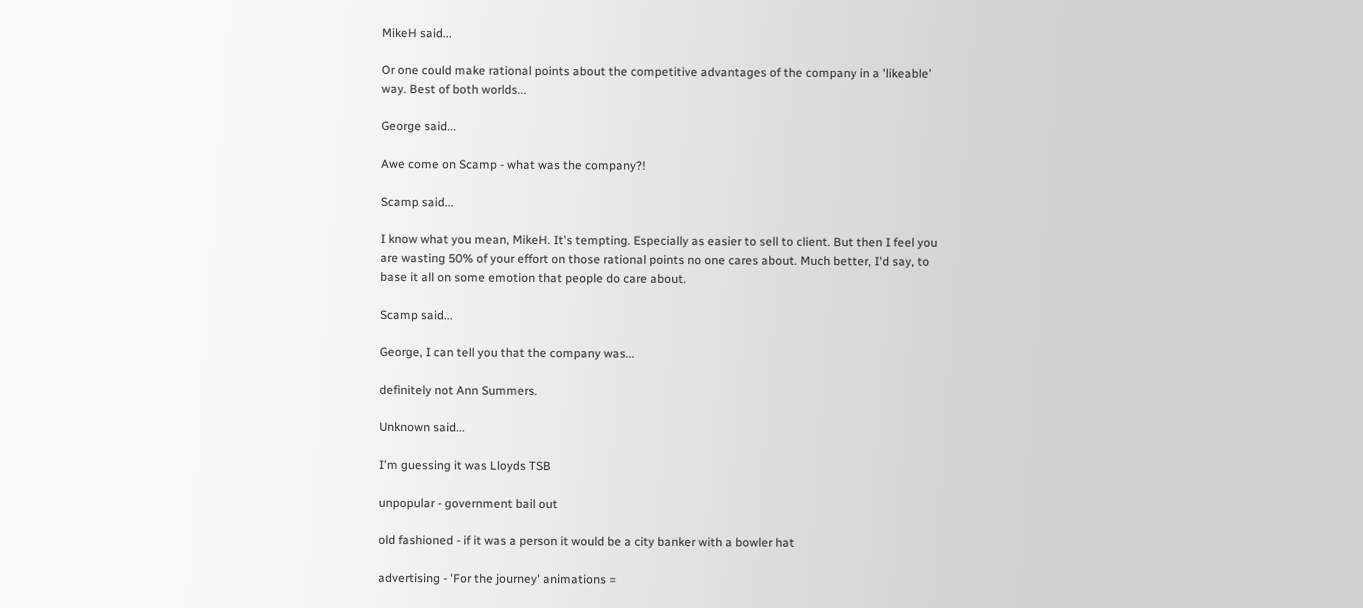MikeH said...

Or one could make rational points about the competitive advantages of the company in a 'likeable' way. Best of both worlds...

George said...

Awe come on Scamp - what was the company?!

Scamp said...

I know what you mean, MikeH. It's tempting. Especially as easier to sell to client. But then I feel you are wasting 50% of your effort on those rational points no one cares about. Much better, I'd say, to base it all on some emotion that people do care about.

Scamp said...

George, I can tell you that the company was...

definitely not Ann Summers.

Unknown said...

I'm guessing it was Lloyds TSB

unpopular - government bail out

old fashioned - if it was a person it would be a city banker with a bowler hat

advertising - 'For the journey' animations =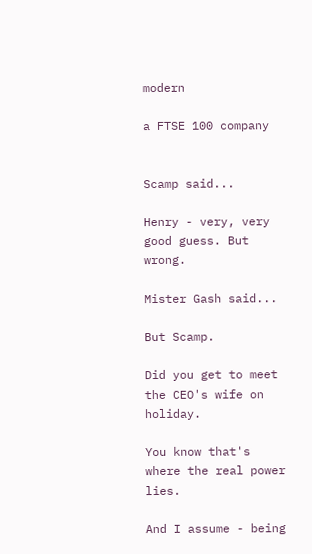modern

a FTSE 100 company


Scamp said...

Henry - very, very good guess. But wrong.

Mister Gash said...

But Scamp.

Did you get to meet the CEO's wife on holiday.

You know that's where the real power lies.

And I assume - being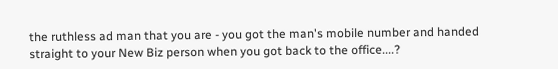the ruthless ad man that you are - you got the man's mobile number and handed straight to your New Biz person when you got back to the office....?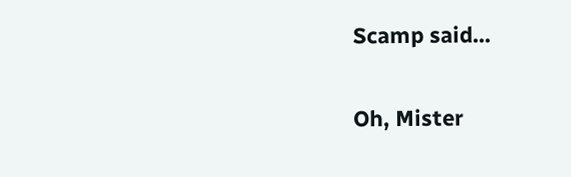Scamp said...

Oh, Mister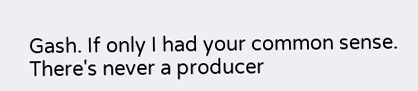Gash. If only I had your common sense. There's never a producer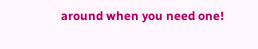around when you need one!